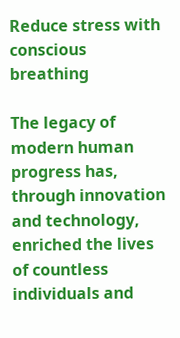Reduce stress with conscious breathing

The legacy of modern human progress has, through innovation and technology, enriched the lives of countless individuals and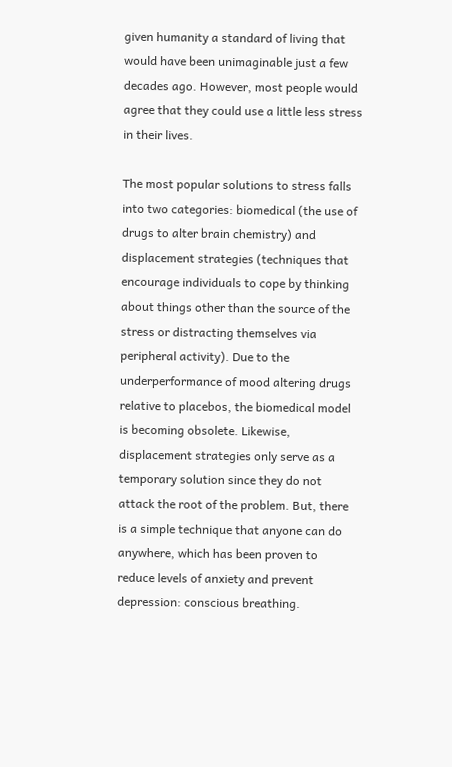given humanity a standard of living that would have been unimaginable just a few decades ago. However, most people would agree that they could use a little less stress in their lives.

The most popular solutions to stress falls into two categories: biomedical (the use of drugs to alter brain chemistry) and displacement strategies (techniques that encourage individuals to cope by thinking about things other than the source of the stress or distracting themselves via peripheral activity). Due to the underperformance of mood altering drugs relative to placebos, the biomedical model is becoming obsolete. Likewise, displacement strategies only serve as a temporary solution since they do not attack the root of the problem. But, there is a simple technique that anyone can do anywhere, which has been proven to reduce levels of anxiety and prevent depression: conscious breathing.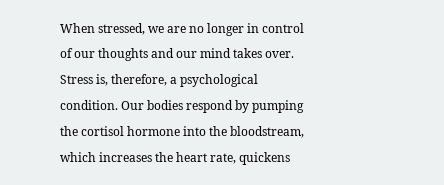When stressed, we are no longer in control of our thoughts and our mind takes over. Stress is, therefore, a psychological condition. Our bodies respond by pumping the cortisol hormone into the bloodstream, which increases the heart rate, quickens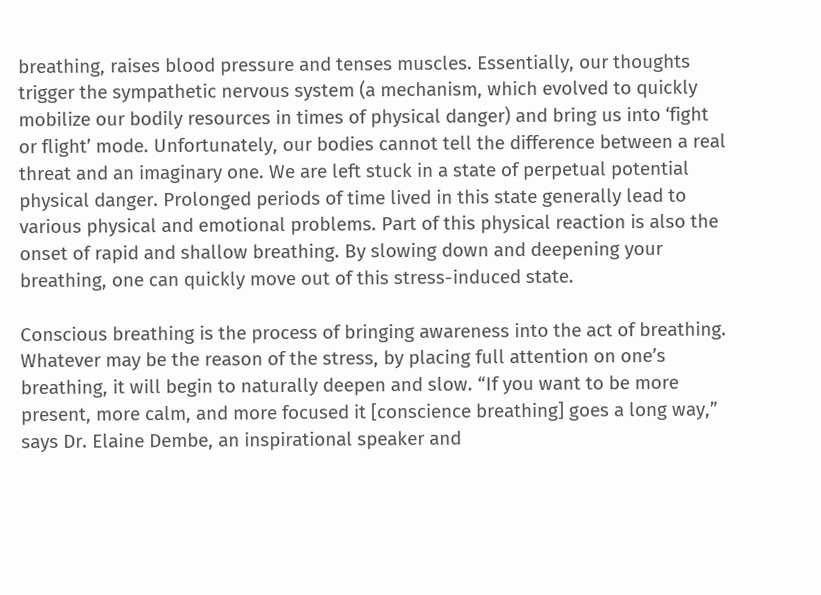breathing, raises blood pressure and tenses muscles. Essentially, our thoughts trigger the sympathetic nervous system (a mechanism, which evolved to quickly mobilize our bodily resources in times of physical danger) and bring us into ‘fight or flight’ mode. Unfortunately, our bodies cannot tell the difference between a real threat and an imaginary one. We are left stuck in a state of perpetual potential physical danger. Prolonged periods of time lived in this state generally lead to various physical and emotional problems. Part of this physical reaction is also the onset of rapid and shallow breathing. By slowing down and deepening your breathing, one can quickly move out of this stress-induced state.

Conscious breathing is the process of bringing awareness into the act of breathing. Whatever may be the reason of the stress, by placing full attention on one’s breathing, it will begin to naturally deepen and slow. “If you want to be more present, more calm, and more focused it [conscience breathing] goes a long way,” says Dr. Elaine Dembe, an inspirational speaker and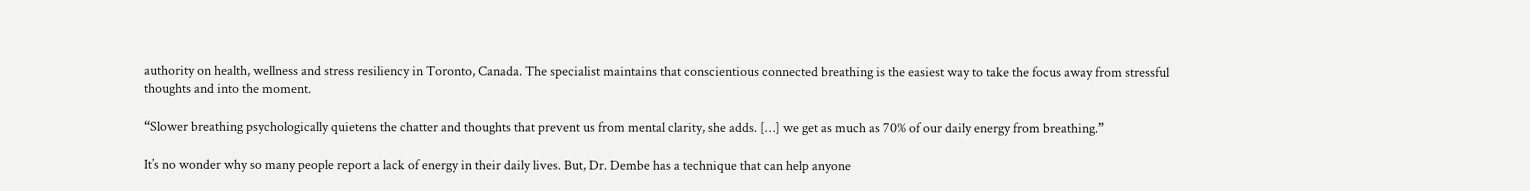authority on health, wellness and stress resiliency in Toronto, Canada. The specialist maintains that conscientious connected breathing is the easiest way to take the focus away from stressful thoughts and into the moment.

“Slower breathing psychologically quietens the chatter and thoughts that prevent us from mental clarity, she adds. […] we get as much as 70% of our daily energy from breathing.”

It’s no wonder why so many people report a lack of energy in their daily lives. But, Dr. Dembe has a technique that can help anyone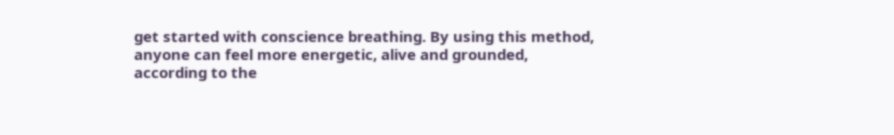get started with conscience breathing. By using this method, anyone can feel more energetic, alive and grounded, according to the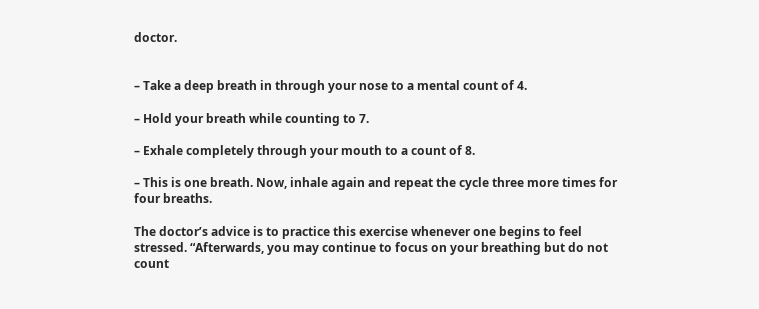doctor.


– Take a deep breath in through your nose to a mental count of 4.

– Hold your breath while counting to 7.

– Exhale completely through your mouth to a count of 8.

– This is one breath. Now, inhale again and repeat the cycle three more times for four breaths.

The doctor’s advice is to practice this exercise whenever one begins to feel stressed. “Afterwards, you may continue to focus on your breathing but do not count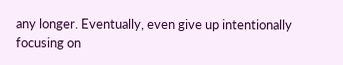any longer. Eventually, even give up intentionally focusing on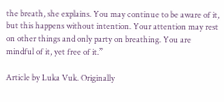the breath, she explains. You may continue to be aware of it, but this happens without intention. Your attention may rest on other things and only party on breathing. You are mindful of it, yet free of it.”

Article by Luka Vuk. Originally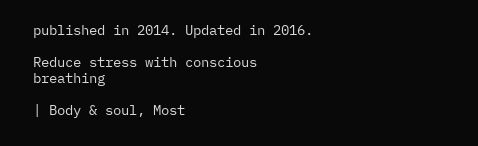published in 2014. Updated in 2016.

Reduce stress with conscious breathing

| Body & soul, Most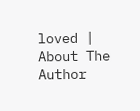loved |
About The Author